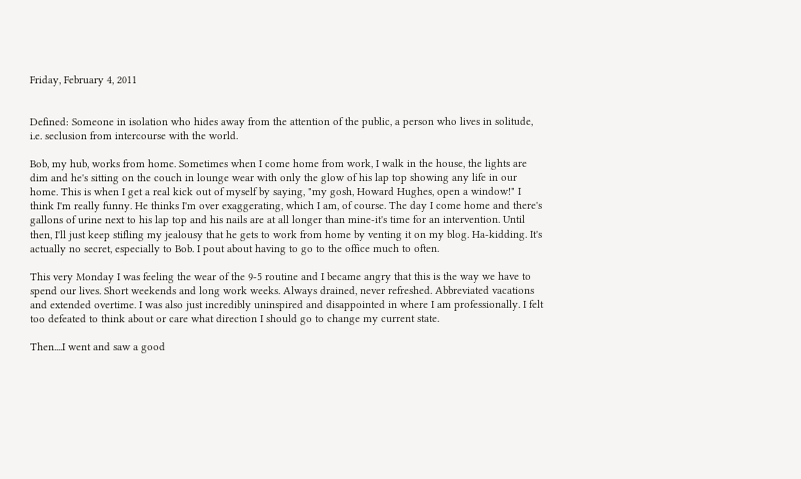Friday, February 4, 2011


Defined: Someone in isolation who hides away from the attention of the public, a person who lives in solitude, i.e. seclusion from intercourse with the world.

Bob, my hub, works from home. Sometimes when I come home from work, I walk in the house, the lights are dim and he's sitting on the couch in lounge wear with only the glow of his lap top showing any life in our home. This is when I get a real kick out of myself by saying, "my gosh, Howard Hughes, open a window!" I think I'm really funny. He thinks I'm over exaggerating, which I am, of course. The day I come home and there's gallons of urine next to his lap top and his nails are at all longer than mine-it's time for an intervention. Until then, I'll just keep stifling my jealousy that he gets to work from home by venting it on my blog. Ha-kidding. It's actually no secret, especially to Bob. I pout about having to go to the office much to often.

This very Monday I was feeling the wear of the 9-5 routine and I became angry that this is the way we have to spend our lives. Short weekends and long work weeks. Always drained, never refreshed. Abbreviated vacations and extended overtime. I was also just incredibly uninspired and disappointed in where I am professionally. I felt too defeated to think about or care what direction I should go to change my current state.

Then....I went and saw a good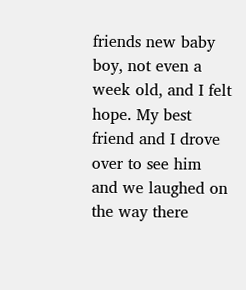friends new baby boy, not even a week old, and I felt hope. My best friend and I drove over to see him and we laughed on the way there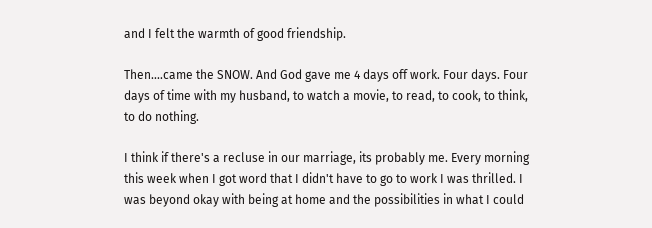and I felt the warmth of good friendship.

Then....came the SNOW. And God gave me 4 days off work. Four days. Four days of time with my husband, to watch a movie, to read, to cook, to think, to do nothing.

I think if there's a recluse in our marriage, its probably me. Every morning this week when I got word that I didn't have to go to work I was thrilled. I was beyond okay with being at home and the possibilities in what I could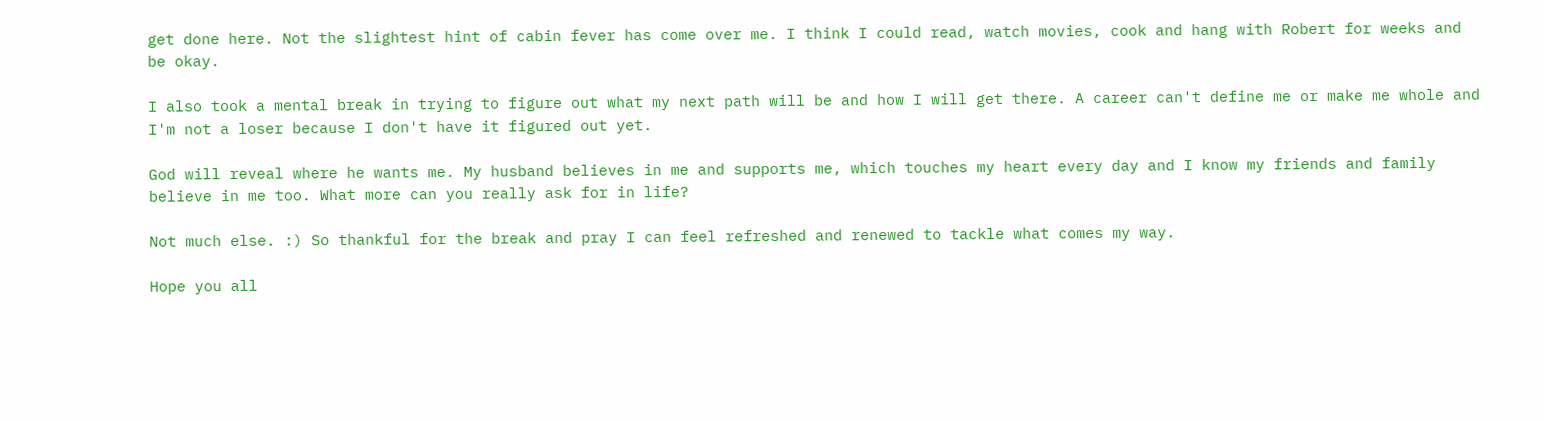get done here. Not the slightest hint of cabin fever has come over me. I think I could read, watch movies, cook and hang with Robert for weeks and be okay.

I also took a mental break in trying to figure out what my next path will be and how I will get there. A career can't define me or make me whole and I'm not a loser because I don't have it figured out yet.

God will reveal where he wants me. My husband believes in me and supports me, which touches my heart every day and I know my friends and family believe in me too. What more can you really ask for in life?

Not much else. :) So thankful for the break and pray I can feel refreshed and renewed to tackle what comes my way.

Hope you all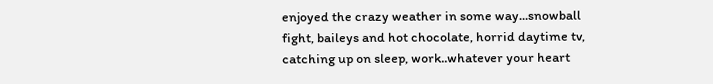enjoyed the crazy weather in some way...snowball fight, baileys and hot chocolate, horrid daytime tv, catching up on sleep, work..whatever your heart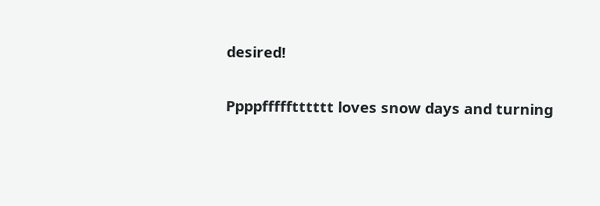desired!

Ppppffffftttttt loves snow days and turning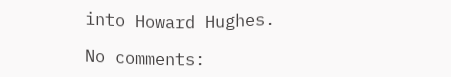into Howard Hughes.

No comments: